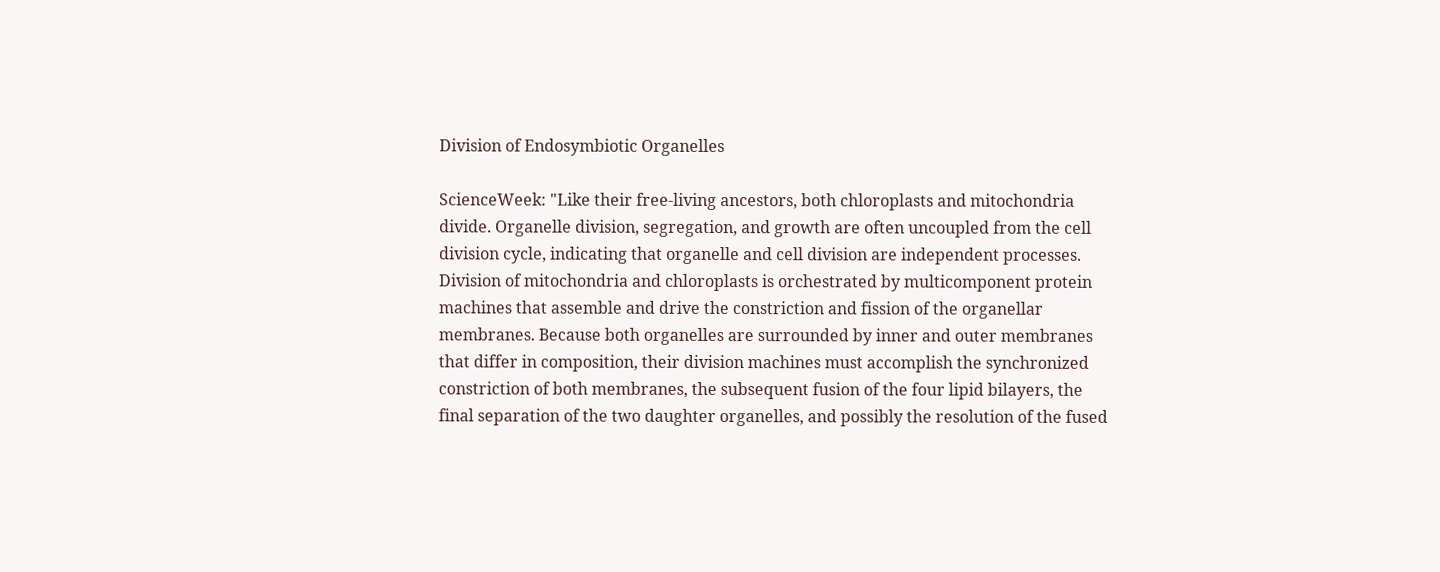Division of Endosymbiotic Organelles

ScienceWeek: "Like their free-living ancestors, both chloroplasts and mitochondria divide. Organelle division, segregation, and growth are often uncoupled from the cell division cycle, indicating that organelle and cell division are independent processes. Division of mitochondria and chloroplasts is orchestrated by multicomponent protein machines that assemble and drive the constriction and fission of the organellar membranes. Because both organelles are surrounded by inner and outer membranes that differ in composition, their division machines must accomplish the synchronized constriction of both membranes, the subsequent fusion of the four lipid bilayers, the final separation of the two daughter organelles, and possibly the resolution of the fused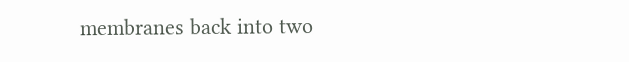membranes back into two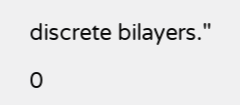discrete bilayers."

0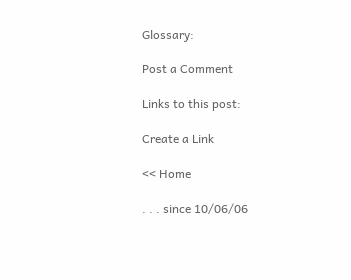Glossary:

Post a Comment

Links to this post:

Create a Link

<< Home

. . . since 10/06/06